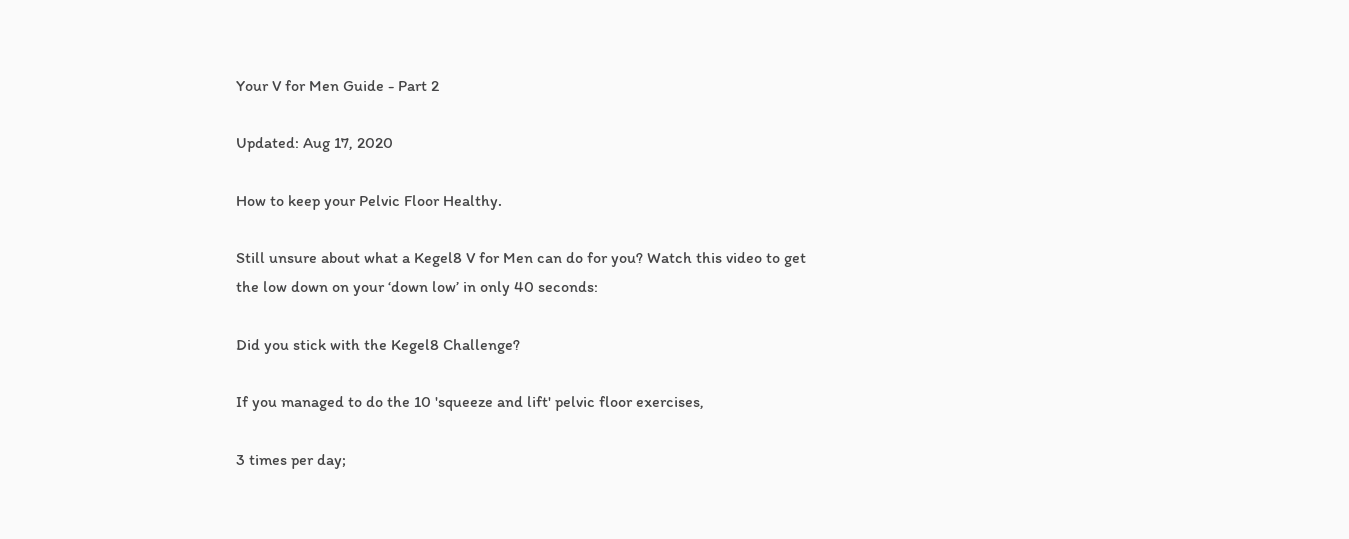Your V for Men Guide - Part 2

Updated: Aug 17, 2020

How to keep your Pelvic Floor Healthy.

Still unsure about what a Kegel8 V for Men can do for you? Watch this video to get the low down on your ‘down low’ in only 40 seconds:

Did you stick with the Kegel8 Challenge?

If you managed to do the 10 'squeeze and lift' pelvic floor exercises,

3 times per day;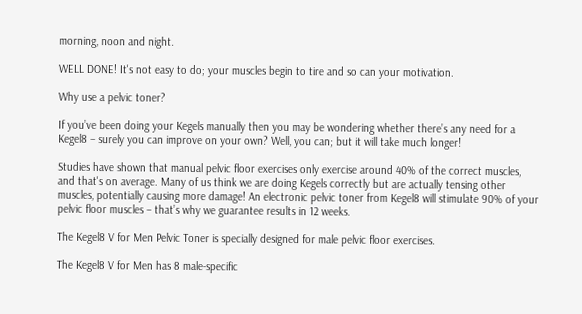morning, noon and night.

WELL DONE! It's not easy to do; your muscles begin to tire and so can your motivation.

Why use a pelvic toner?

If you’ve been doing your Kegels manually then you may be wondering whether there’s any need for a Kegel8 – surely you can improve on your own? Well, you can; but it will take much longer!

Studies have shown that manual pelvic floor exercises only exercise around 40% of the correct muscles, and that's on average. Many of us think we are doing Kegels correctly but are actually tensing other muscles, potentially causing more damage! An electronic pelvic toner from Kegel8 will stimulate 90% of your pelvic floor muscles – that’s why we guarantee results in 12 weeks.

The Kegel8 V for Men Pelvic Toner is specially designed for male pelvic floor exercises.

The Kegel8 V for Men has 8 male-specific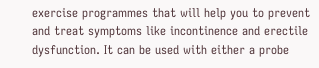exercise programmes that will help you to prevent and treat symptoms like incontinence and erectile dysfunction. It can be used with either a probe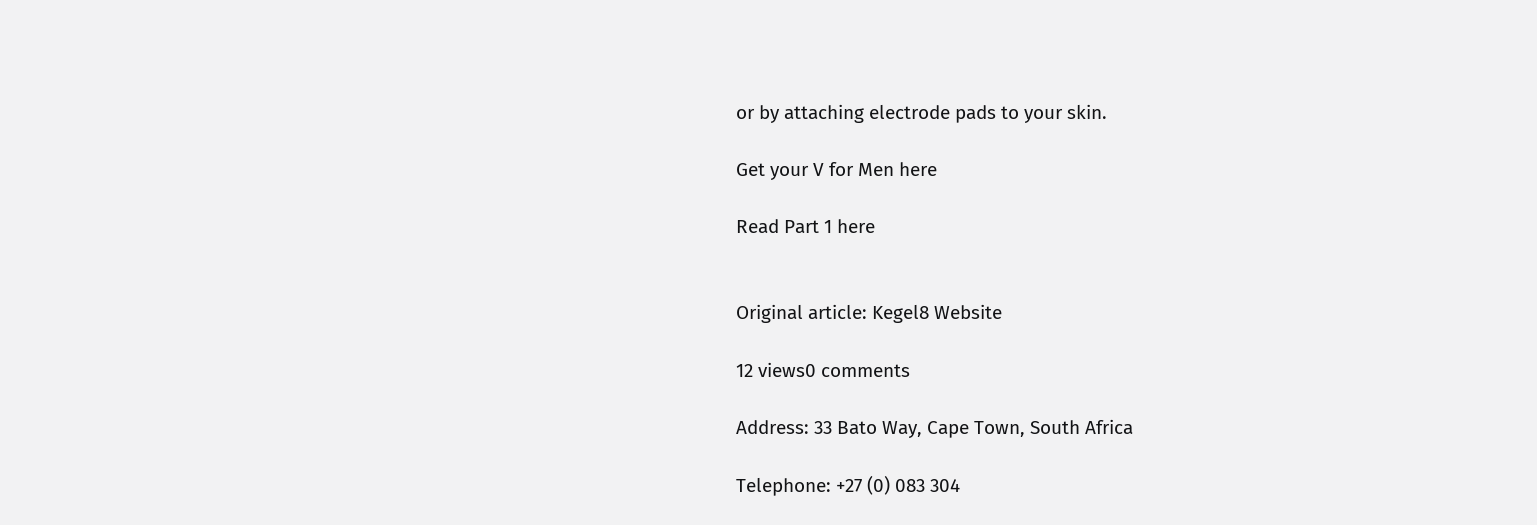or by attaching electrode pads to your skin.

Get your V for Men here

Read Part 1 here


Original article: Kegel8 Website

12 views0 comments

Address: 33 Bato Way, Cape Town, South Africa

Telephone: +27 (0) 083 304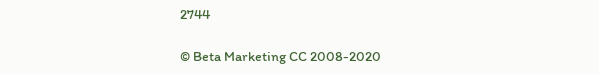2744

© Beta Marketing CC 2008-2020